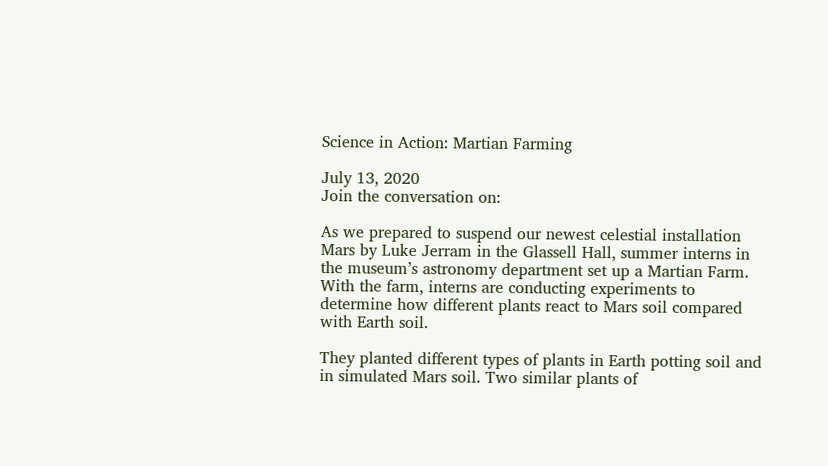Science in Action: Martian Farming

July 13, 2020
Join the conversation on:

As we prepared to suspend our newest celestial installation Mars by Luke Jerram in the Glassell Hall, summer interns in the museum’s astronomy department set up a Martian Farm. With the farm, interns are conducting experiments to determine how different plants react to Mars soil compared with Earth soil.

They planted different types of plants in Earth potting soil and in simulated Mars soil. Two similar plants of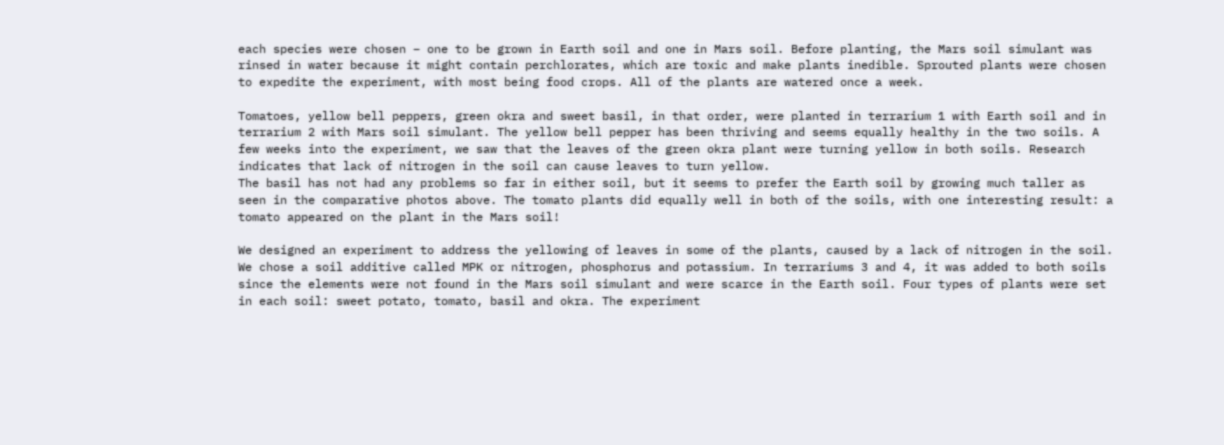each species were chosen – one to be grown in Earth soil and one in Mars soil. Before planting, the Mars soil simulant was rinsed in water because it might contain perchlorates, which are toxic and make plants inedible. Sprouted plants were chosen to expedite the experiment, with most being food crops. All of the plants are watered once a week.

Tomatoes, yellow bell peppers, green okra and sweet basil, in that order, were planted in terrarium 1 with Earth soil and in terrarium 2 with Mars soil simulant. The yellow bell pepper has been thriving and seems equally healthy in the two soils. A few weeks into the experiment, we saw that the leaves of the green okra plant were turning yellow in both soils. Research indicates that lack of nitrogen in the soil can cause leaves to turn yellow.
The basil has not had any problems so far in either soil, but it seems to prefer the Earth soil by growing much taller as seen in the comparative photos above. The tomato plants did equally well in both of the soils, with one interesting result: a tomato appeared on the plant in the Mars soil!

We designed an experiment to address the yellowing of leaves in some of the plants, caused by a lack of nitrogen in the soil. We chose a soil additive called MPK or nitrogen, phosphorus and potassium. In terrariums 3 and 4, it was added to both soils since the elements were not found in the Mars soil simulant and were scarce in the Earth soil. Four types of plants were set in each soil: sweet potato, tomato, basil and okra. The experiment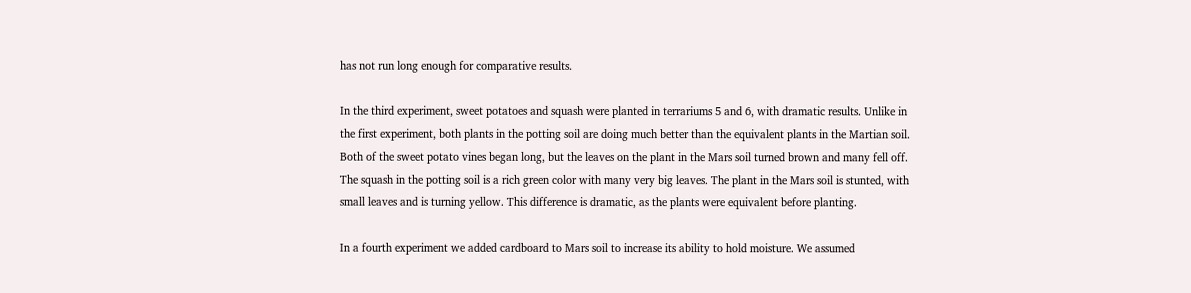has not run long enough for comparative results.

In the third experiment, sweet potatoes and squash were planted in terrariums 5 and 6, with dramatic results. Unlike in the first experiment, both plants in the potting soil are doing much better than the equivalent plants in the Martian soil. Both of the sweet potato vines began long, but the leaves on the plant in the Mars soil turned brown and many fell off. The squash in the potting soil is a rich green color with many very big leaves. The plant in the Mars soil is stunted, with small leaves and is turning yellow. This difference is dramatic, as the plants were equivalent before planting.

In a fourth experiment we added cardboard to Mars soil to increase its ability to hold moisture. We assumed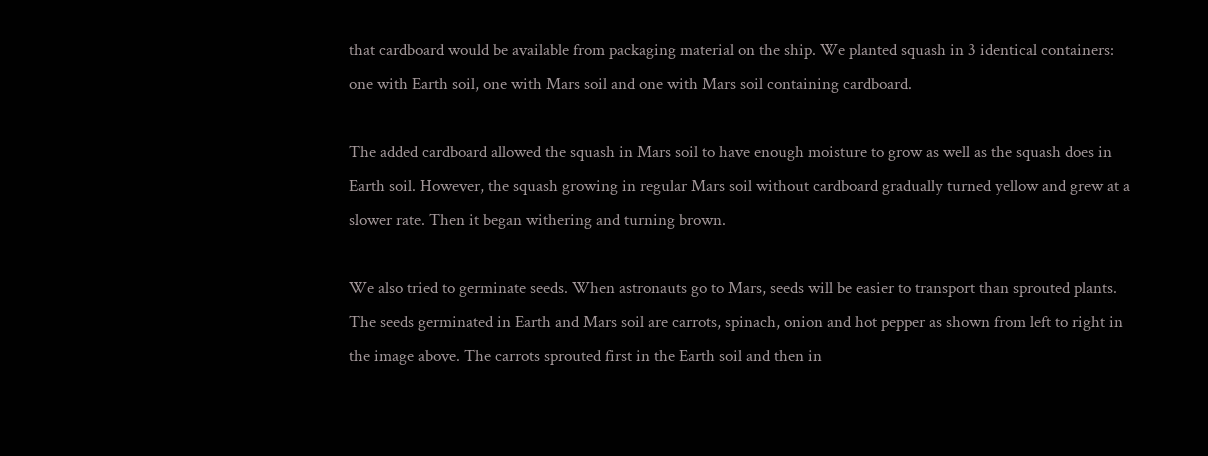that cardboard would be available from packaging material on the ship. We planted squash in 3 identical containers: one with Earth soil, one with Mars soil and one with Mars soil containing cardboard.

The added cardboard allowed the squash in Mars soil to have enough moisture to grow as well as the squash does in Earth soil. However, the squash growing in regular Mars soil without cardboard gradually turned yellow and grew at a slower rate. Then it began withering and turning brown.

We also tried to germinate seeds. When astronauts go to Mars, seeds will be easier to transport than sprouted plants. The seeds germinated in Earth and Mars soil are carrots, spinach, onion and hot pepper as shown from left to right in the image above. The carrots sprouted first in the Earth soil and then in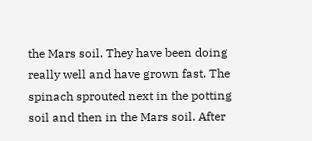the Mars soil. They have been doing really well and have grown fast. The spinach sprouted next in the potting soil and then in the Mars soil. After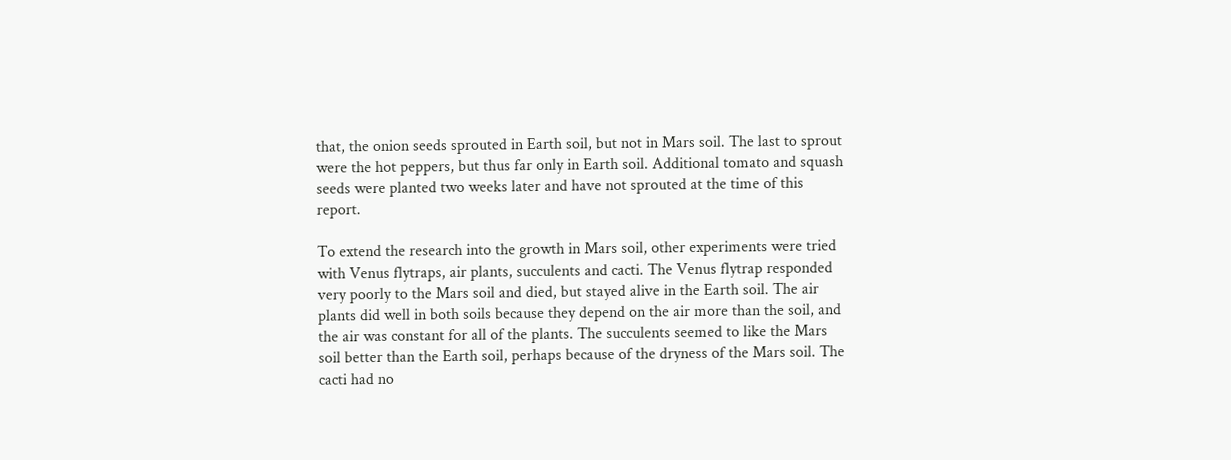that, the onion seeds sprouted in Earth soil, but not in Mars soil. The last to sprout were the hot peppers, but thus far only in Earth soil. Additional tomato and squash seeds were planted two weeks later and have not sprouted at the time of this report.

To extend the research into the growth in Mars soil, other experiments were tried with Venus flytraps, air plants, succulents and cacti. The Venus flytrap responded very poorly to the Mars soil and died, but stayed alive in the Earth soil. The air plants did well in both soils because they depend on the air more than the soil, and the air was constant for all of the plants. The succulents seemed to like the Mars soil better than the Earth soil, perhaps because of the dryness of the Mars soil. The cacti had no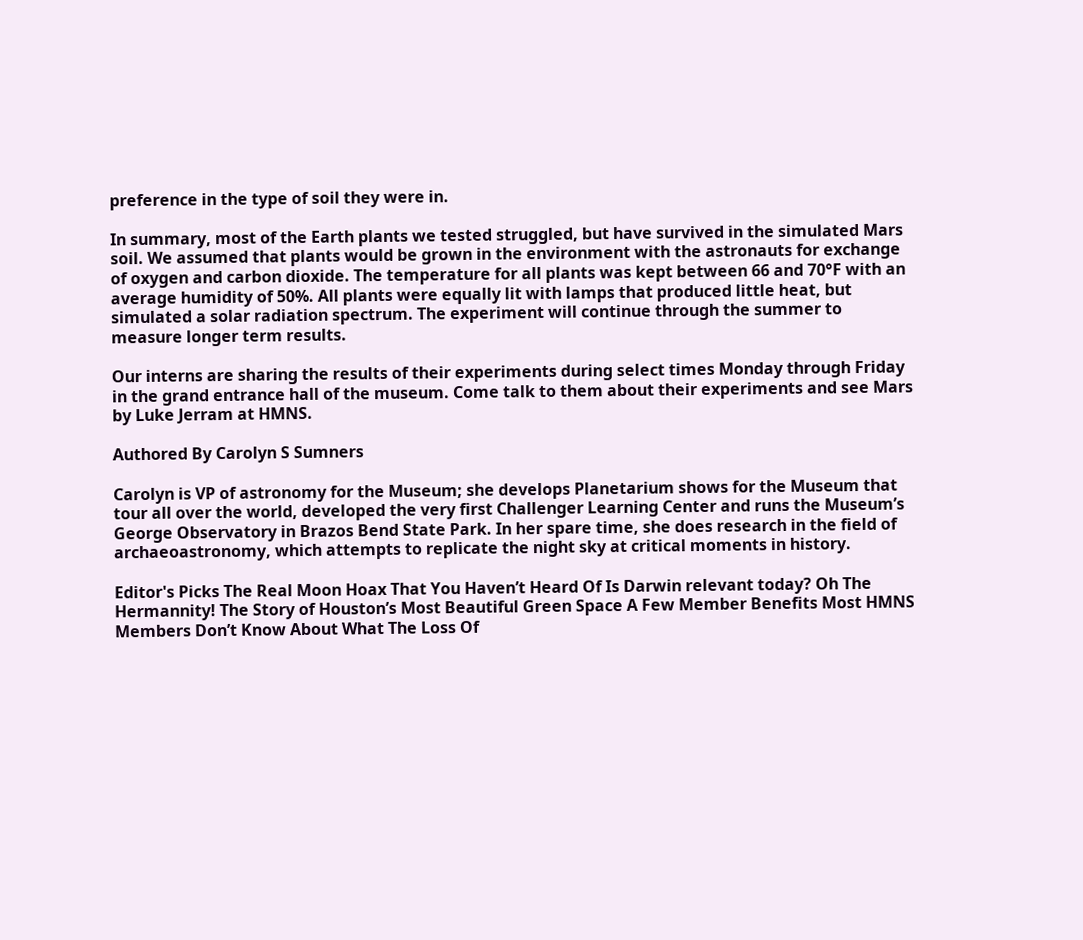preference in the type of soil they were in.

In summary, most of the Earth plants we tested struggled, but have survived in the simulated Mars soil. We assumed that plants would be grown in the environment with the astronauts for exchange of oxygen and carbon dioxide. The temperature for all plants was kept between 66 and 70°F with an average humidity of 50%. All plants were equally lit with lamps that produced little heat, but simulated a solar radiation spectrum. The experiment will continue through the summer to measure longer term results.

Our interns are sharing the results of their experiments during select times Monday through Friday in the grand entrance hall of the museum. Come talk to them about their experiments and see Mars by Luke Jerram at HMNS.

Authored By Carolyn S Sumners

Carolyn is VP of astronomy for the Museum; she develops Planetarium shows for the Museum that tour all over the world, developed the very first Challenger Learning Center and runs the Museum’s George Observatory in Brazos Bend State Park. In her spare time, she does research in the field of archaeoastronomy, which attempts to replicate the night sky at critical moments in history.

Editor's Picks The Real Moon Hoax That You Haven’t Heard Of Is Darwin relevant today? Oh The Hermannity! The Story of Houston’s Most Beautiful Green Space A Few Member Benefits Most HMNS Members Don’t Know About What The Loss Of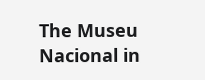The Museu Nacional in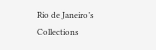Rio de Janeiro’s Collections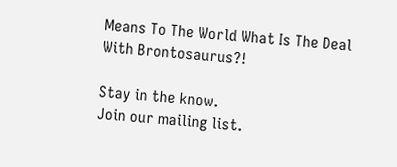Means To The World What Is The Deal With Brontosaurus?!

Stay in the know.
Join our mailing list.